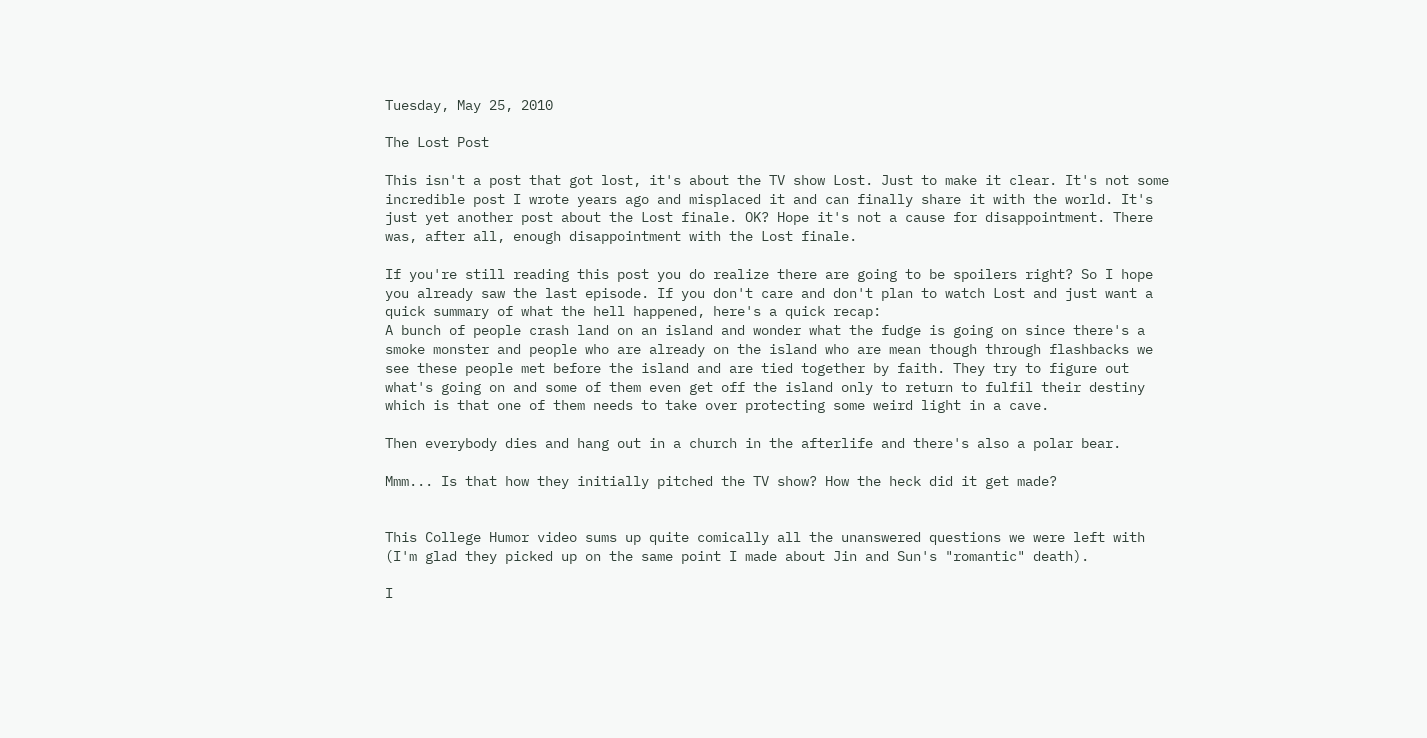Tuesday, May 25, 2010

The Lost Post

This isn't a post that got lost, it's about the TV show Lost. Just to make it clear. It's not some incredible post I wrote years ago and misplaced it and can finally share it with the world. It's just yet another post about the Lost finale. OK? Hope it's not a cause for disappointment. There was, after all, enough disappointment with the Lost finale.

If you're still reading this post you do realize there are going to be spoilers right? So I hope you already saw the last episode. If you don't care and don't plan to watch Lost and just want a quick summary of what the hell happened, here's a quick recap:
A bunch of people crash land on an island and wonder what the fudge is going on since there's a smoke monster and people who are already on the island who are mean though through flashbacks we see these people met before the island and are tied together by faith. They try to figure out what's going on and some of them even get off the island only to return to fulfil their destiny which is that one of them needs to take over protecting some weird light in a cave.

Then everybody dies and hang out in a church in the afterlife and there's also a polar bear.

Mmm... Is that how they initially pitched the TV show? How the heck did it get made?


This College Humor video sums up quite comically all the unanswered questions we were left with (I'm glad they picked up on the same point I made about Jin and Sun's "romantic" death).

I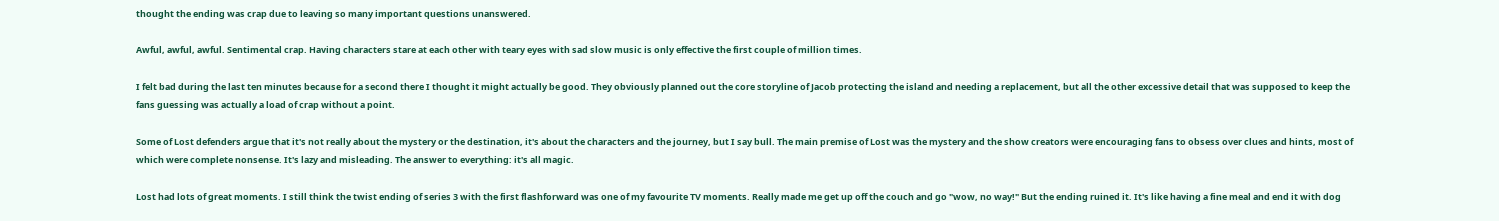thought the ending was crap due to leaving so many important questions unanswered.

Awful, awful, awful. Sentimental crap. Having characters stare at each other with teary eyes with sad slow music is only effective the first couple of million times.

I felt bad during the last ten minutes because for a second there I thought it might actually be good. They obviously planned out the core storyline of Jacob protecting the island and needing a replacement, but all the other excessive detail that was supposed to keep the fans guessing was actually a load of crap without a point.

Some of Lost defenders argue that it's not really about the mystery or the destination, it's about the characters and the journey, but I say bull. The main premise of Lost was the mystery and the show creators were encouraging fans to obsess over clues and hints, most of which were complete nonsense. It's lazy and misleading. The answer to everything: it's all magic.

Lost had lots of great moments. I still think the twist ending of series 3 with the first flashforward was one of my favourite TV moments. Really made me get up off the couch and go "wow, no way!" But the ending ruined it. It's like having a fine meal and end it with dog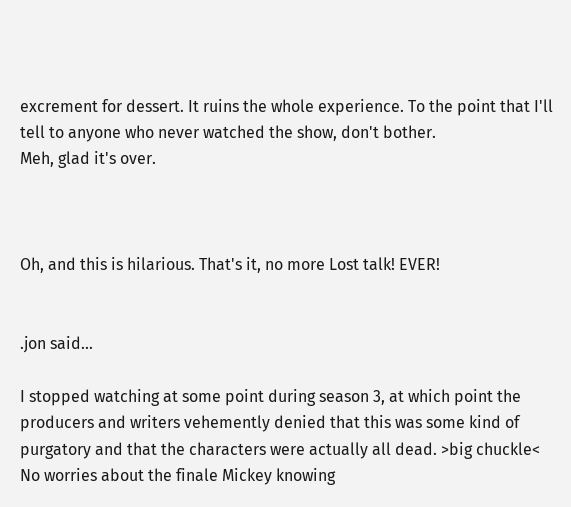excrement for dessert. It ruins the whole experience. To the point that I'll tell to anyone who never watched the show, don't bother.
Meh, glad it's over.



Oh, and this is hilarious. That's it, no more Lost talk! EVER!


.jon said...

I stopped watching at some point during season 3, at which point the producers and writers vehemently denied that this was some kind of purgatory and that the characters were actually all dead. >big chuckle<
No worries about the finale Mickey knowing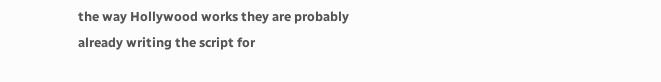the way Hollywood works they are probably already writing the script for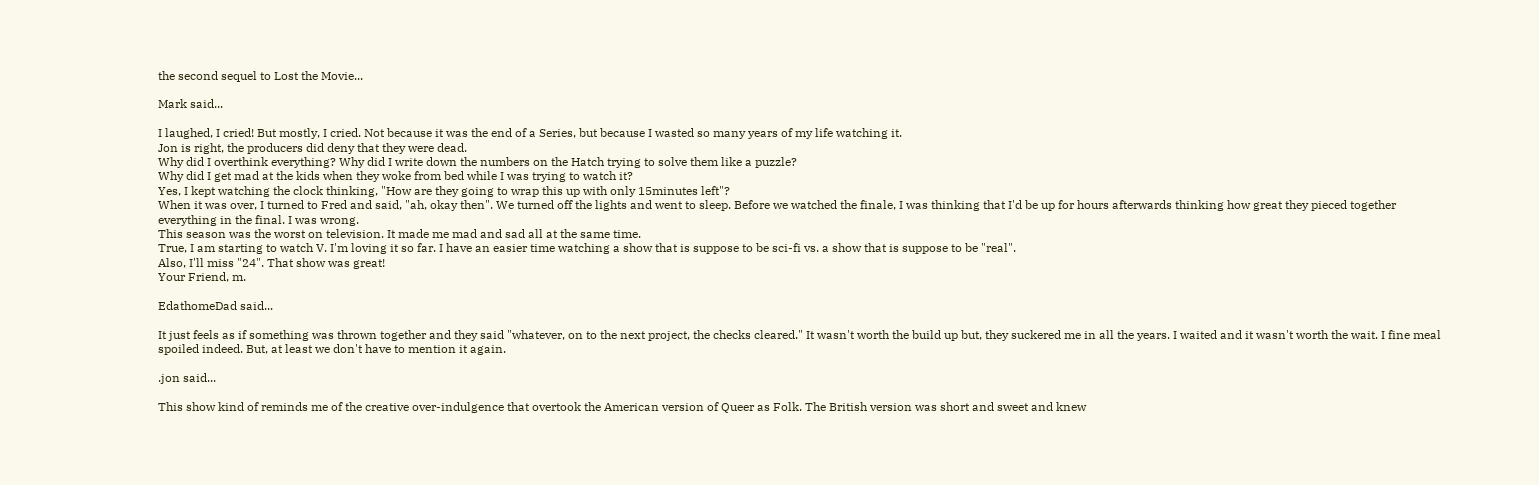the second sequel to Lost the Movie...

Mark said...

I laughed, I cried! But mostly, I cried. Not because it was the end of a Series, but because I wasted so many years of my life watching it.
Jon is right, the producers did deny that they were dead.
Why did I overthink everything? Why did I write down the numbers on the Hatch trying to solve them like a puzzle?
Why did I get mad at the kids when they woke from bed while I was trying to watch it?
Yes, I kept watching the clock thinking, "How are they going to wrap this up with only 15minutes left"?
When it was over, I turned to Fred and said, "ah, okay then". We turned off the lights and went to sleep. Before we watched the finale, I was thinking that I'd be up for hours afterwards thinking how great they pieced together everything in the final. I was wrong.
This season was the worst on television. It made me mad and sad all at the same time.
True, I am starting to watch V. I'm loving it so far. I have an easier time watching a show that is suppose to be sci-fi vs. a show that is suppose to be "real".
Also, I'll miss "24". That show was great!
Your Friend, m.

EdathomeDad said...

It just feels as if something was thrown together and they said "whatever, on to the next project, the checks cleared." It wasn't worth the build up but, they suckered me in all the years. I waited and it wasn't worth the wait. I fine meal spoiled indeed. But, at least we don't have to mention it again.

.jon said...

This show kind of reminds me of the creative over-indulgence that overtook the American version of Queer as Folk. The British version was short and sweet and knew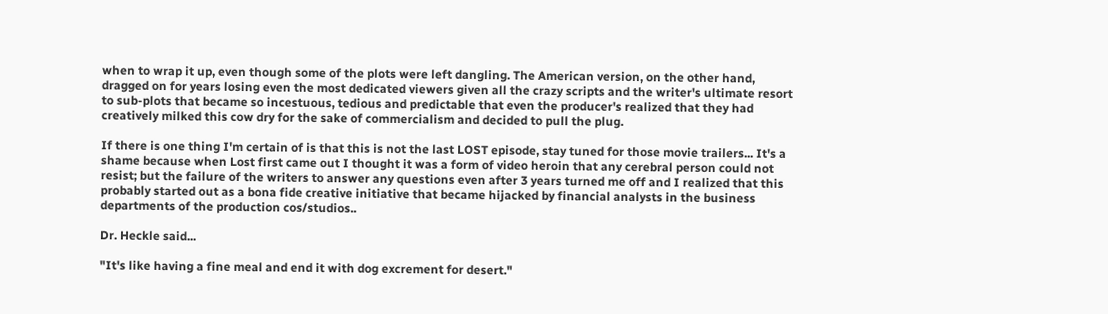when to wrap it up, even though some of the plots were left dangling. The American version, on the other hand, dragged on for years losing even the most dedicated viewers given all the crazy scripts and the writer's ultimate resort to sub-plots that became so incestuous, tedious and predictable that even the producer's realized that they had creatively milked this cow dry for the sake of commercialism and decided to pull the plug.

If there is one thing I'm certain of is that this is not the last LOST episode, stay tuned for those movie trailers... It's a shame because when Lost first came out I thought it was a form of video heroin that any cerebral person could not resist; but the failure of the writers to answer any questions even after 3 years turned me off and I realized that this probably started out as a bona fide creative initiative that became hijacked by financial analysts in the business departments of the production cos/studios..

Dr. Heckle said...

"It's like having a fine meal and end it with dog excrement for desert."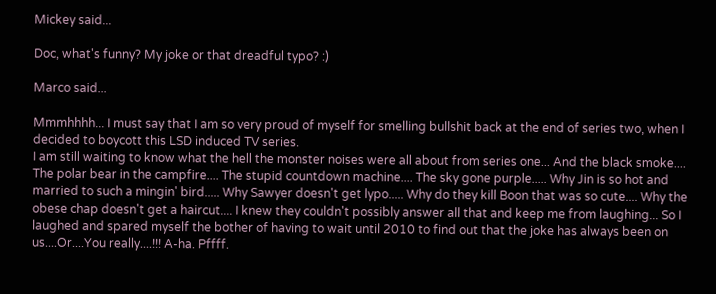Mickey said...

Doc, what's funny? My joke or that dreadful typo? :)

Marco said...

Mmmhhhh... I must say that I am so very proud of myself for smelling bullshit back at the end of series two, when I decided to boycott this LSD induced TV series.
I am still waiting to know what the hell the monster noises were all about from series one... And the black smoke.... The polar bear in the campfire.... The stupid countdown machine.... The sky gone purple..... Why Jin is so hot and married to such a mingin' bird..... Why Sawyer doesn't get lypo..... Why do they kill Boon that was so cute.... Why the obese chap doesn't get a haircut.... I knew they couldn't possibly answer all that and keep me from laughing... So I laughed and spared myself the bother of having to wait until 2010 to find out that the joke has always been on us....Or....You really....!!! A-ha. Pffff.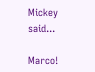Mickey said...

Marco!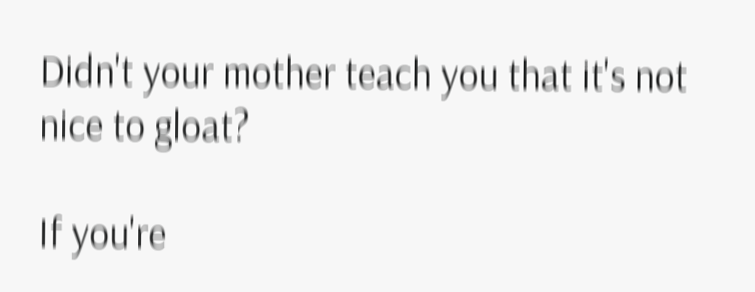Didn't your mother teach you that it's not nice to gloat?

If you're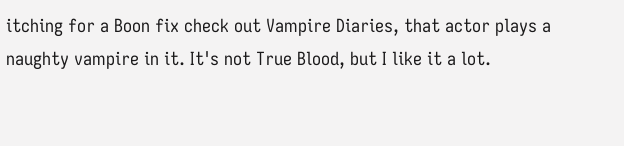itching for a Boon fix check out Vampire Diaries, that actor plays a naughty vampire in it. It's not True Blood, but I like it a lot.